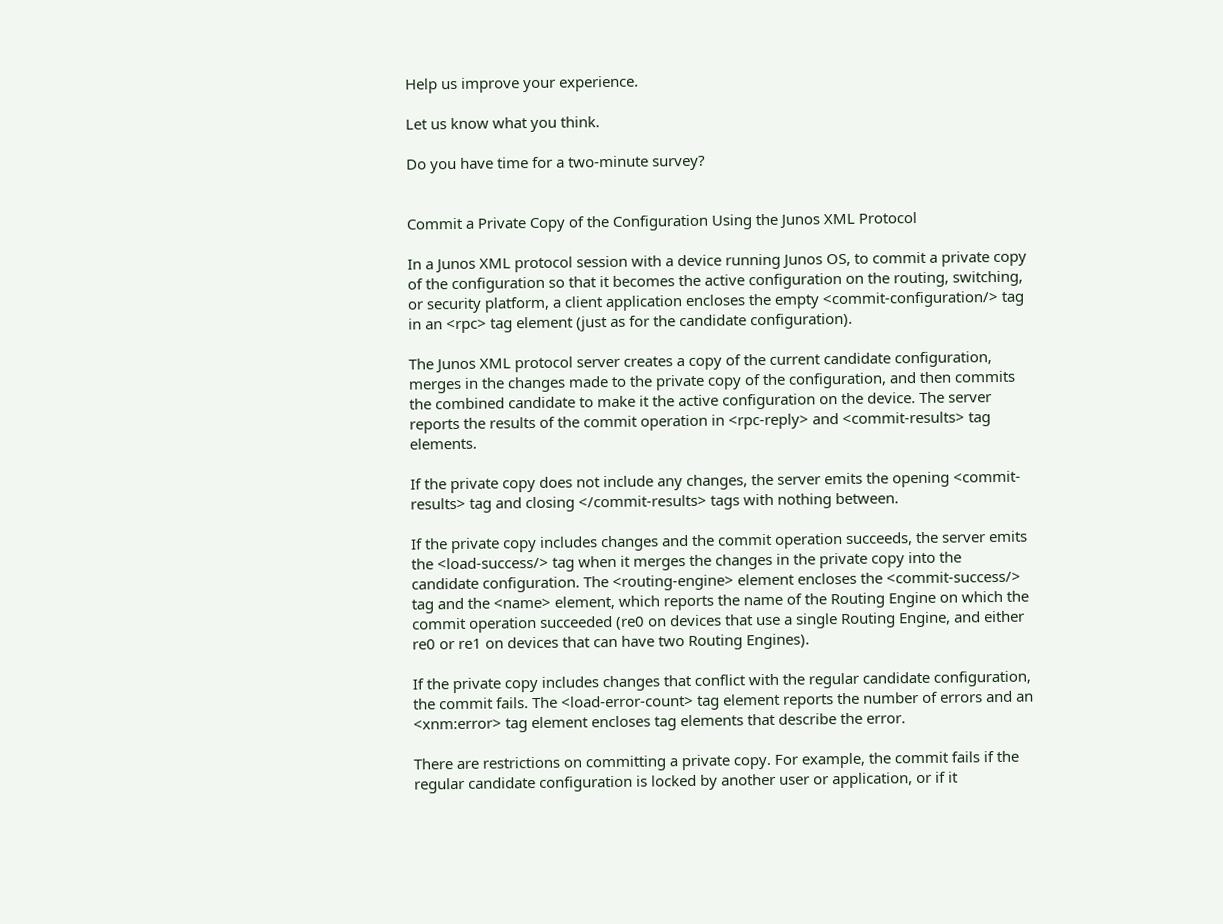Help us improve your experience.

Let us know what you think.

Do you have time for a two-minute survey?


Commit a Private Copy of the Configuration Using the Junos XML Protocol

In a Junos XML protocol session with a device running Junos OS, to commit a private copy of the configuration so that it becomes the active configuration on the routing, switching, or security platform, a client application encloses the empty <commit-configuration/> tag in an <rpc> tag element (just as for the candidate configuration).

The Junos XML protocol server creates a copy of the current candidate configuration, merges in the changes made to the private copy of the configuration, and then commits the combined candidate to make it the active configuration on the device. The server reports the results of the commit operation in <rpc-reply> and <commit-results> tag elements.

If the private copy does not include any changes, the server emits the opening <commit-results> tag and closing </commit-results> tags with nothing between.

If the private copy includes changes and the commit operation succeeds, the server emits the <load-success/> tag when it merges the changes in the private copy into the candidate configuration. The <routing-engine> element encloses the <commit-success/> tag and the <name> element, which reports the name of the Routing Engine on which the commit operation succeeded (re0 on devices that use a single Routing Engine, and either re0 or re1 on devices that can have two Routing Engines).

If the private copy includes changes that conflict with the regular candidate configuration, the commit fails. The <load-error-count> tag element reports the number of errors and an <xnm:error> tag element encloses tag elements that describe the error.

There are restrictions on committing a private copy. For example, the commit fails if the regular candidate configuration is locked by another user or application, or if it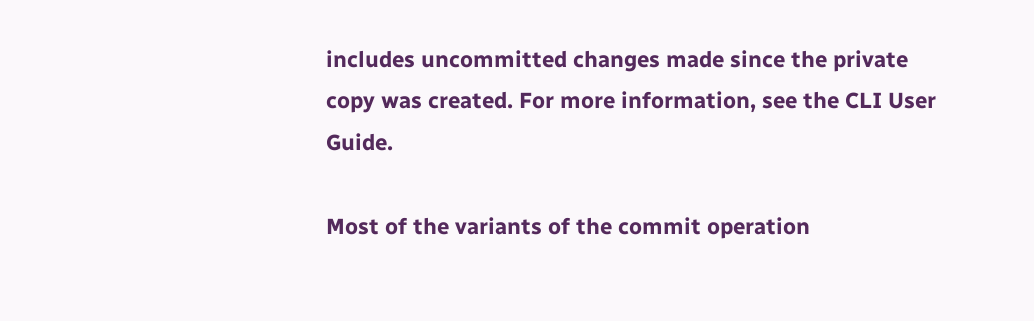includes uncommitted changes made since the private copy was created. For more information, see the CLI User Guide.

Most of the variants of the commit operation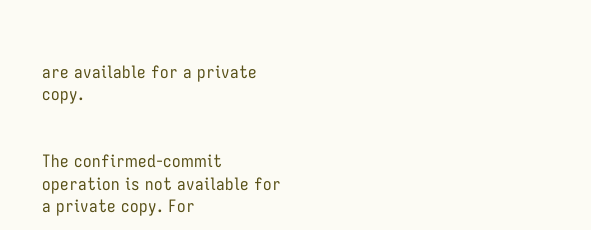are available for a private copy.


The confirmed-commit operation is not available for a private copy. For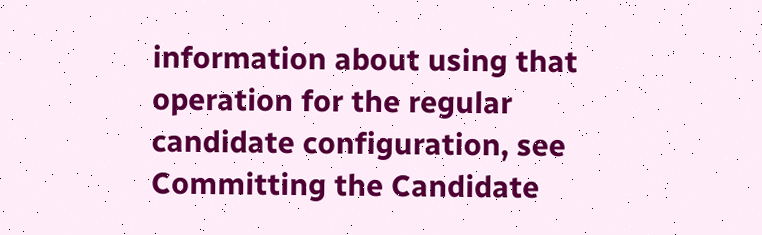information about using that operation for the regular candidate configuration, see Committing the Candidate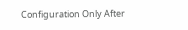Configuration Only After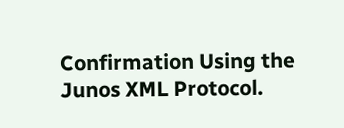Confirmation Using the Junos XML Protocol.